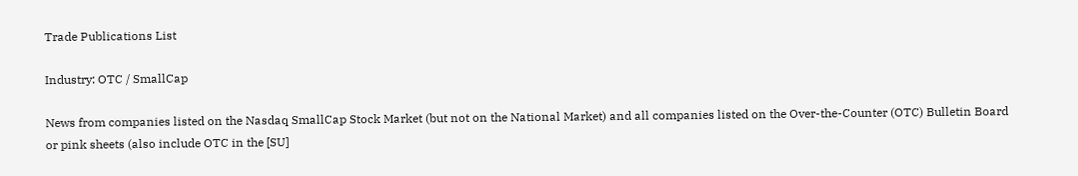Trade Publications List

Industry: OTC / SmallCap

News from companies listed on the Nasdaq SmallCap Stock Market (but not on the National Market) and all companies listed on the Over-the-Counter (OTC) Bulletin Board or pink sheets (also include OTC in the [SU]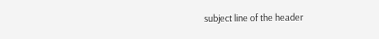subject line of the header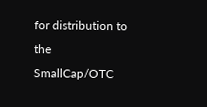for distribution to the SmallCap/OTC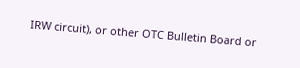IRW circuit), or other OTC Bulletin Board or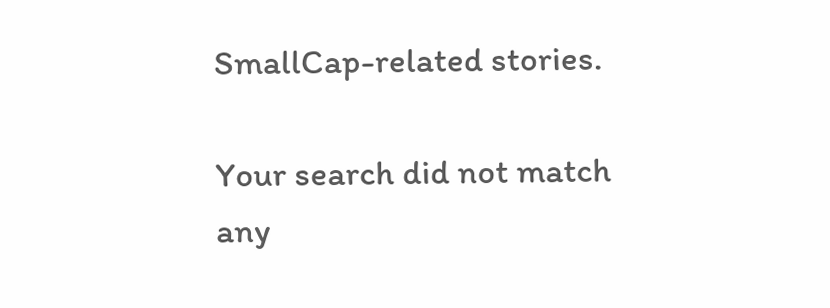SmallCap-related stories.

Your search did not match any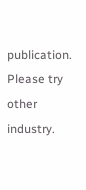publication. Please try other industry.